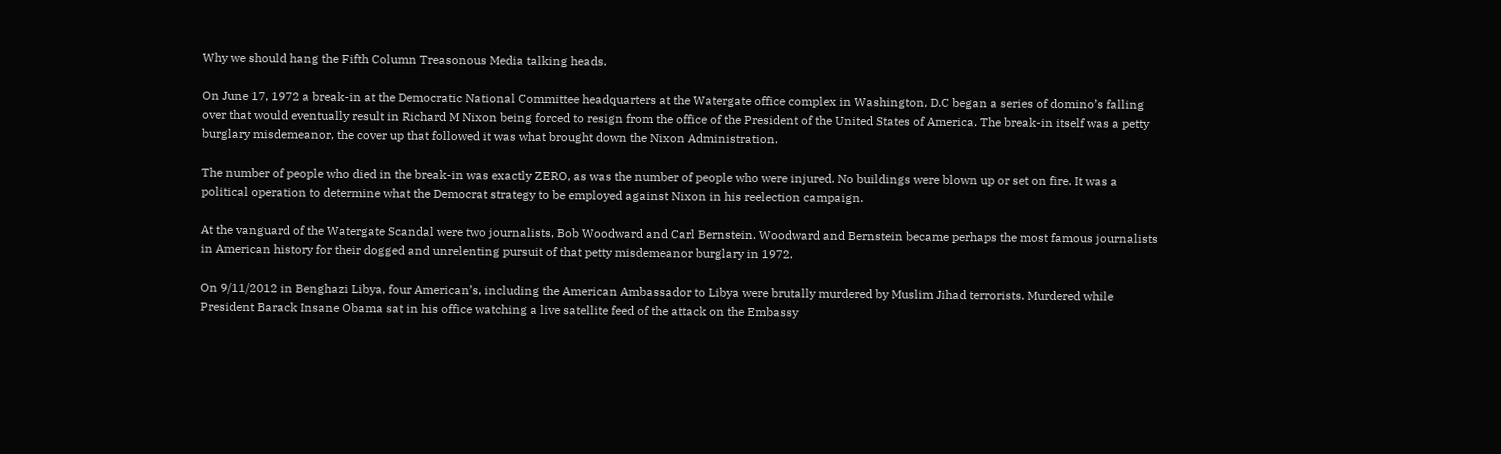Why we should hang the Fifth Column Treasonous Media talking heads.

On June 17, 1972 a break-in at the Democratic National Committee headquarters at the Watergate office complex in Washington, D.C began a series of domino’s falling over that would eventually result in Richard M Nixon being forced to resign from the office of the President of the United States of America. The break-in itself was a petty burglary misdemeanor, the cover up that followed it was what brought down the Nixon Administration.

The number of people who died in the break-in was exactly ZERO, as was the number of people who were injured. No buildings were blown up or set on fire. It was a political operation to determine what the Democrat strategy to be employed against Nixon in his reelection campaign.

At the vanguard of the Watergate Scandal were two journalists, Bob Woodward and Carl Bernstein. Woodward and Bernstein became perhaps the most famous journalists in American history for their dogged and unrelenting pursuit of that petty misdemeanor burglary in 1972.

On 9/11/2012 in Benghazi Libya, four American’s, including the American Ambassador to Libya were brutally murdered by Muslim Jihad terrorists. Murdered while President Barack Insane Obama sat in his office watching a live satellite feed of the attack on the Embassy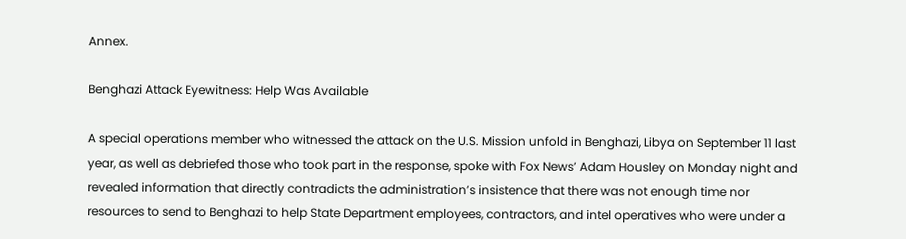Annex.

Benghazi Attack Eyewitness: Help Was Available

A special operations member who witnessed the attack on the U.S. Mission unfold in Benghazi, Libya on September 11 last year, as well as debriefed those who took part in the response, spoke with Fox News’ Adam Housley on Monday night and revealed information that directly contradicts the administration’s insistence that there was not enough time nor resources to send to Benghazi to help State Department employees, contractors, and intel operatives who were under a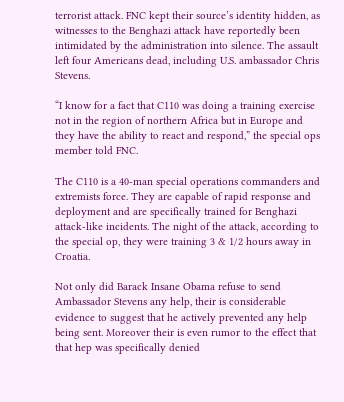terrorist attack. FNC kept their source’s identity hidden, as witnesses to the Benghazi attack have reportedly been intimidated by the administration into silence. The assault left four Americans dead, including U.S. ambassador Chris Stevens.

“I know for a fact that C110 was doing a training exercise not in the region of northern Africa but in Europe and they have the ability to react and respond,” the special ops member told FNC.

The C110 is a 40-man special operations commanders and extremists force. They are capable of rapid response and deployment and are specifically trained for Benghazi attack-like incidents. The night of the attack, according to the special op, they were training 3 & 1/2 hours away in Croatia.

Not only did Barack Insane Obama refuse to send Ambassador Stevens any help, their is considerable evidence to suggest that he actively prevented any help being sent. Moreover their is even rumor to the effect that that hep was specifically denied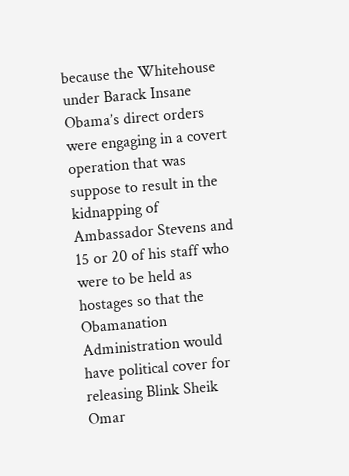because the Whitehouse under Barack Insane Obama’s direct orders were engaging in a covert operation that was suppose to result in the kidnapping of Ambassador Stevens and 15 or 20 of his staff who were to be held as hostages so that the Obamanation Administration would have political cover for releasing Blink Sheik Omar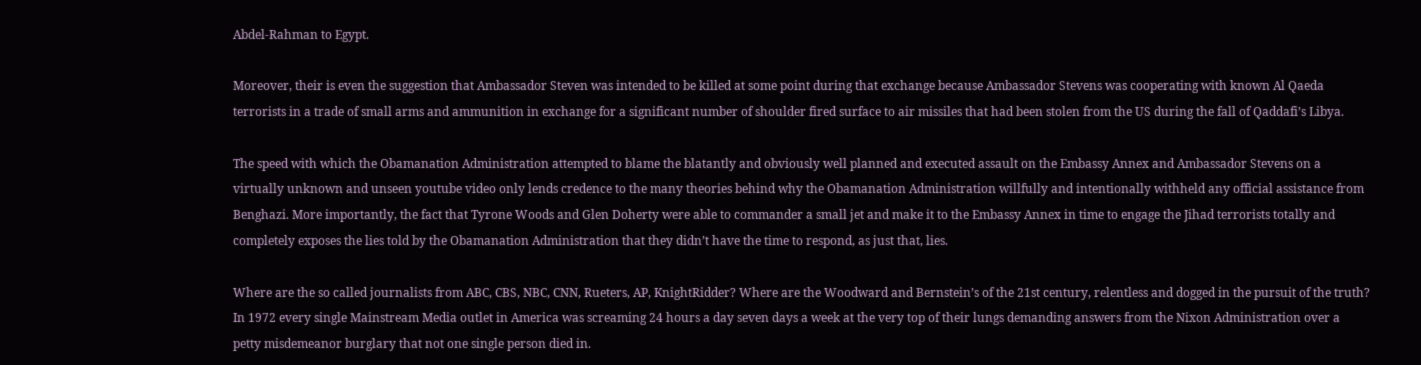Abdel-Rahman to Egypt.

Moreover, their is even the suggestion that Ambassador Steven was intended to be killed at some point during that exchange because Ambassador Stevens was cooperating with known Al Qaeda terrorists in a trade of small arms and ammunition in exchange for a significant number of shoulder fired surface to air missiles that had been stolen from the US during the fall of Qaddafi’s Libya.

The speed with which the Obamanation Administration attempted to blame the blatantly and obviously well planned and executed assault on the Embassy Annex and Ambassador Stevens on a virtually unknown and unseen youtube video only lends credence to the many theories behind why the Obamanation Administration willfully and intentionally withheld any official assistance from Benghazi. More importantly, the fact that Tyrone Woods and Glen Doherty were able to commander a small jet and make it to the Embassy Annex in time to engage the Jihad terrorists totally and completely exposes the lies told by the Obamanation Administration that they didn’t have the time to respond, as just that, lies.

Where are the so called journalists from ABC, CBS, NBC, CNN, Rueters, AP, KnightRidder? Where are the Woodward and Bernstein’s of the 21st century, relentless and dogged in the pursuit of the truth? In 1972 every single Mainstream Media outlet in America was screaming 24 hours a day seven days a week at the very top of their lungs demanding answers from the Nixon Administration over a petty misdemeanor burglary that not one single person died in.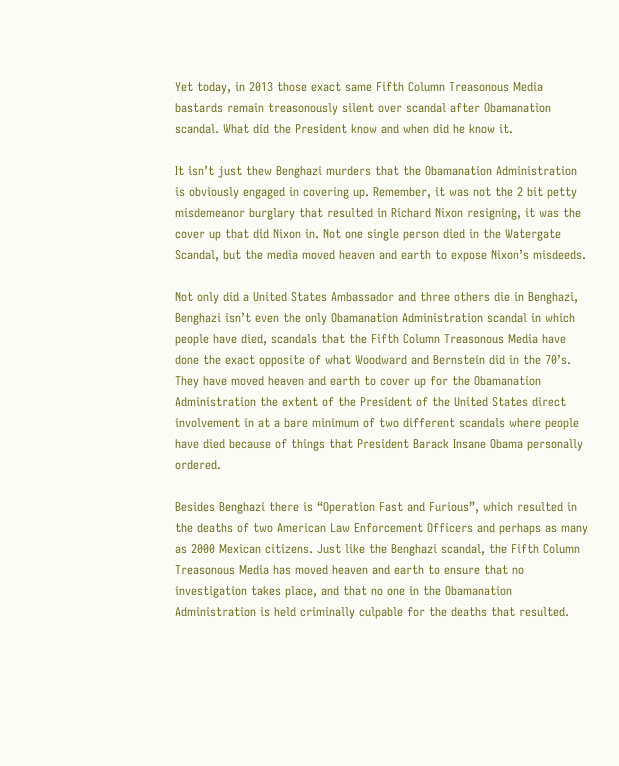Yet today, in 2013 those exact same Fifth Column Treasonous Media bastards remain treasonously silent over scandal after Obamanation scandal. What did the President know and when did he know it.

It isn’t just thew Benghazi murders that the Obamanation Administration is obviously engaged in covering up. Remember, it was not the 2 bit petty misdemeanor burglary that resulted in Richard Nixon resigning, it was the cover up that did Nixon in. Not one single person died in the Watergate Scandal, but the media moved heaven and earth to expose Nixon’s misdeeds.

Not only did a United States Ambassador and three others die in Benghazi, Benghazi isn’t even the only Obamanation Administration scandal in which people have died, scandals that the Fifth Column Treasonous Media have done the exact opposite of what Woodward and Bernstein did in the 70’s. They have moved heaven and earth to cover up for the Obamanation Administration the extent of the President of the United States direct involvement in at a bare minimum of two different scandals where people have died because of things that President Barack Insane Obama personally ordered.

Besides Benghazi there is “Operation Fast and Furious”, which resulted in the deaths of two American Law Enforcement Officers and perhaps as many as 2000 Mexican citizens. Just like the Benghazi scandal, the Fifth Column Treasonous Media has moved heaven and earth to ensure that no investigation takes place, and that no one in the Obamanation Administration is held criminally culpable for the deaths that resulted.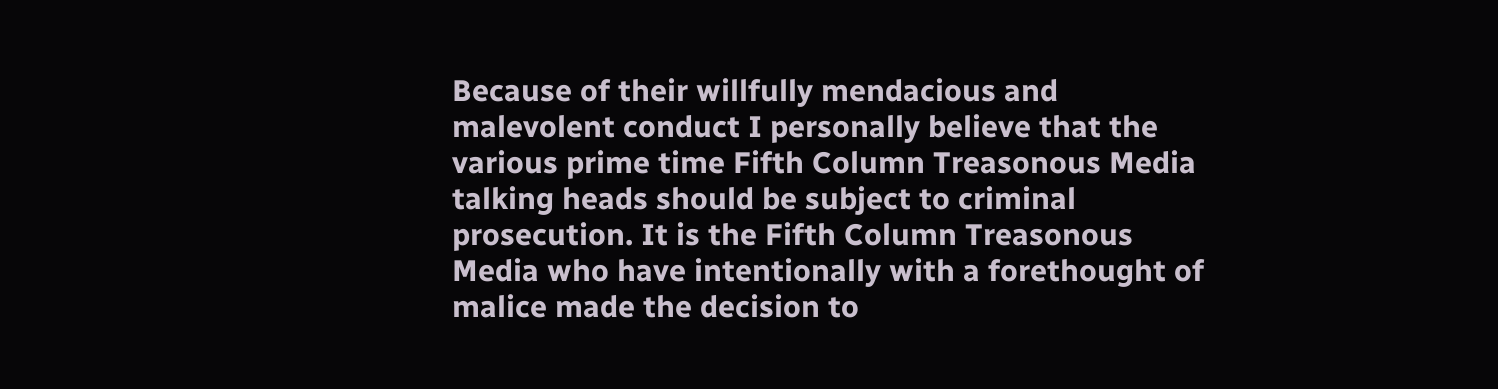Because of their willfully mendacious and malevolent conduct I personally believe that the various prime time Fifth Column Treasonous Media talking heads should be subject to criminal prosecution. It is the Fifth Column Treasonous Media who have intentionally with a forethought of malice made the decision to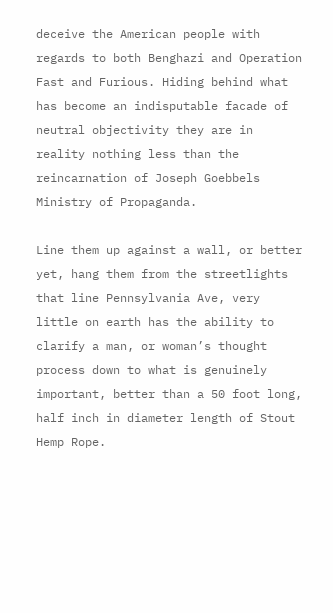deceive the American people with regards to both Benghazi and Operation Fast and Furious. Hiding behind what has become an indisputable facade of neutral objectivity they are in reality nothing less than the reincarnation of Joseph Goebbels Ministry of Propaganda.

Line them up against a wall, or better yet, hang them from the streetlights that line Pennsylvania Ave, very little on earth has the ability to clarify a man, or woman’s thought process down to what is genuinely important, better than a 50 foot long, half inch in diameter length of Stout Hemp Rope.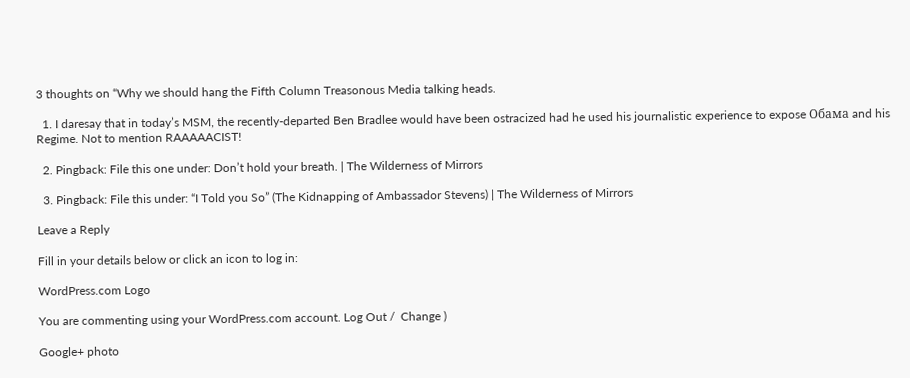3 thoughts on “Why we should hang the Fifth Column Treasonous Media talking heads.

  1. I daresay that in today’s MSM, the recently-departed Ben Bradlee would have been ostracized had he used his journalistic experience to expose Обама and his Regime. Not to mention RAAAAACIST!

  2. Pingback: File this one under: Don’t hold your breath. | The Wilderness of Mirrors

  3. Pingback: File this under: “I Told you So” (The Kidnapping of Ambassador Stevens) | The Wilderness of Mirrors

Leave a Reply

Fill in your details below or click an icon to log in:

WordPress.com Logo

You are commenting using your WordPress.com account. Log Out /  Change )

Google+ photo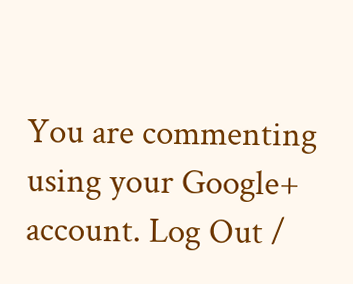You are commenting using your Google+ account. Log Out /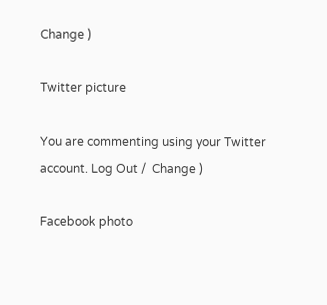Change )

Twitter picture

You are commenting using your Twitter account. Log Out /  Change )

Facebook photo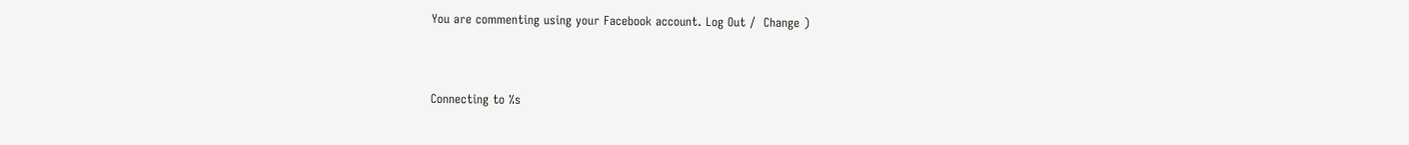You are commenting using your Facebook account. Log Out /  Change )


Connecting to %s